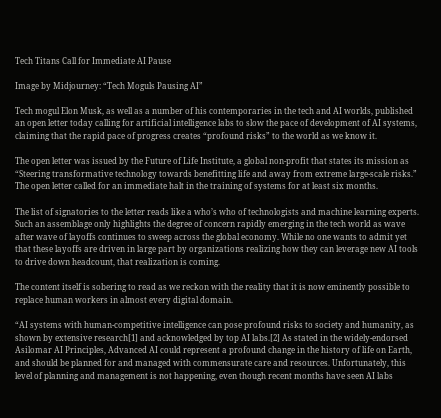Tech Titans Call for Immediate AI Pause

Image by Midjourney: “Tech Moguls Pausing AI”

Tech mogul Elon Musk, as well as a number of his contemporaries in the tech and AI worlds, published an open letter today calling for artificial intelligence labs to slow the pace of development of AI systems, claiming that the rapid pace of progress creates “profound risks” to the world as we know it.

The open letter was issued by the Future of Life Institute, a global non-profit that states its mission as “Steering transformative technology towards benefitting life and away from extreme large-scale risks.” The open letter called for an immediate halt in the training of systems for at least six months.

The list of signatories to the letter reads like a who’s who of technologists and machine learning experts. Such an assemblage only highlights the degree of concern rapidly emerging in the tech world as wave after wave of layoffs continues to sweep across the global economy. While no one wants to admit yet that these layoffs are driven in large part by organizations realizing how they can leverage new AI tools to drive down headcount, that realization is coming.

The content itself is sobering to read as we reckon with the reality that it is now eminently possible to replace human workers in almost every digital domain.

“AI systems with human-competitive intelligence can pose profound risks to society and humanity, as shown by extensive research[1] and acknowledged by top AI labs.[2] As stated in the widely-endorsed Asilomar AI Principles, Advanced AI could represent a profound change in the history of life on Earth, and should be planned for and managed with commensurate care and resources. Unfortunately, this level of planning and management is not happening, even though recent months have seen AI labs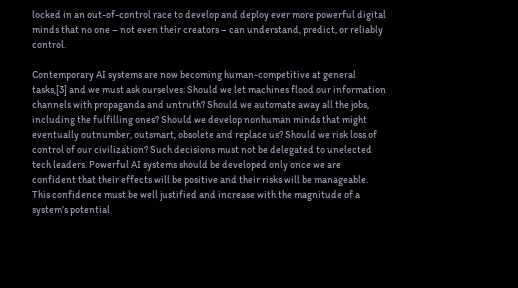locked in an out-of-control race to develop and deploy ever more powerful digital minds that no one – not even their creators – can understand, predict, or reliably control.

Contemporary AI systems are now becoming human-competitive at general tasks,[3] and we must ask ourselves: Should we let machines flood our information channels with propaganda and untruth? Should we automate away all the jobs, including the fulfilling ones? Should we develop nonhuman minds that might eventually outnumber, outsmart, obsolete and replace us? Should we risk loss of control of our civilization? Such decisions must not be delegated to unelected tech leaders. Powerful AI systems should be developed only once we are confident that their effects will be positive and their risks will be manageable. This confidence must be well justified and increase with the magnitude of a system’s potential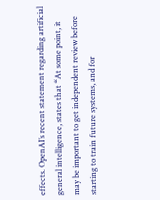effects. OpenAI’s recent statement regarding artificial general intelligence, states that “At some point, it may be important to get independent review before starting to train future systems, and for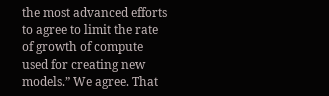the most advanced efforts to agree to limit the rate of growth of compute used for creating new models.” We agree. That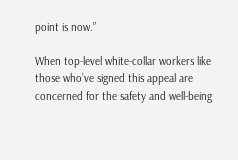point is now.”

When top-level white-collar workers like those who’ve signed this appeal are concerned for the safety and well-being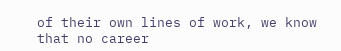of their own lines of work, we know that no career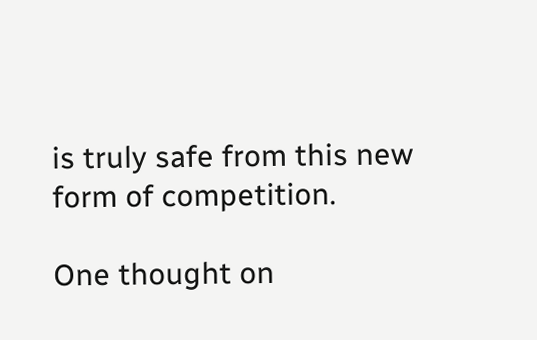is truly safe from this new form of competition.

One thought on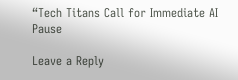“Tech Titans Call for Immediate AI Pause

Leave a Reply